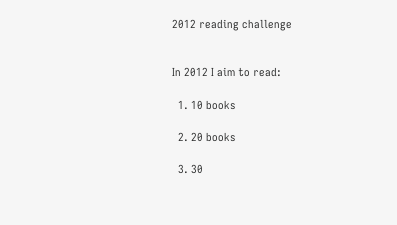2012 reading challenge


In 2012 I aim to read:

  1. 10 books

  2. 20 books

  3. 30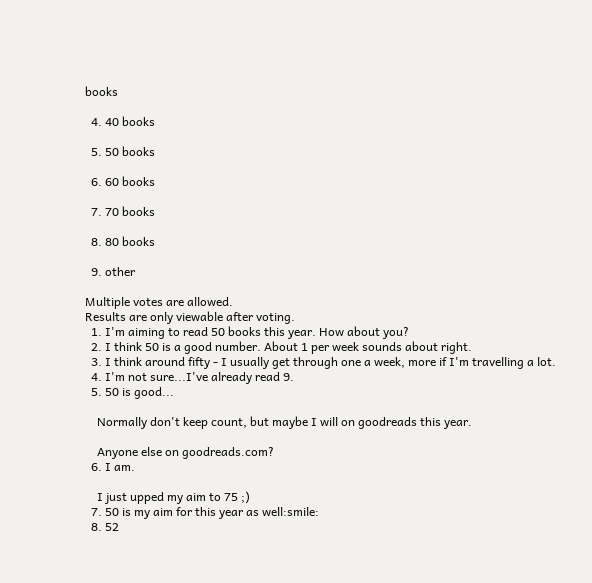books

  4. 40 books

  5. 50 books

  6. 60 books

  7. 70 books

  8. 80 books

  9. other

Multiple votes are allowed.
Results are only viewable after voting.
  1. I'm aiming to read 50 books this year. How about you?
  2. I think 50 is a good number. About 1 per week sounds about right.
  3. I think around fifty - I usually get through one a week, more if I'm travelling a lot.
  4. I'm not sure...I've already read 9.
  5. 50 is good...

    Normally don't keep count, but maybe I will on goodreads this year.

    Anyone else on goodreads.com?
  6. I am.

    I just upped my aim to 75 ;)
  7. 50 is my aim for this year as well:smile:
  8. 52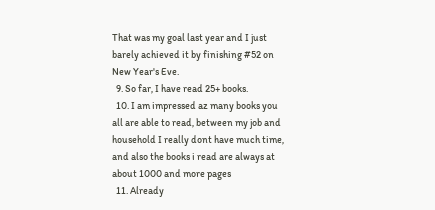That was my goal last year and I just barely achieved it by finishing #52 on New Year's Eve.
  9. So far, I have read 25+ books.
  10. I am impressed az many books you all are able to read, between my job and household I really dont have much time, and also the books i read are always at about 1000 and more pages
  11. Already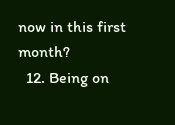now in this first month?
  12. Being on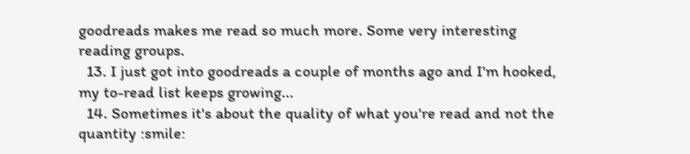goodreads makes me read so much more. Some very interesting reading groups.
  13. I just got into goodreads a couple of months ago and I'm hooked, my to-read list keeps growing...
  14. Sometimes it's about the quality of what you're read and not the quantity :smile: